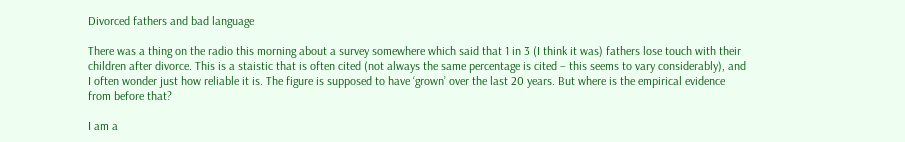Divorced fathers and bad language

There was a thing on the radio this morning about a survey somewhere which said that 1 in 3 (I think it was) fathers lose touch with their children after divorce. This is a staistic that is often cited (not always the same percentage is cited – this seems to vary considerably), and I often wonder just how reliable it is. The figure is supposed to have ‘grown’ over the last 20 years. But where is the empirical evidence from before that?

I am a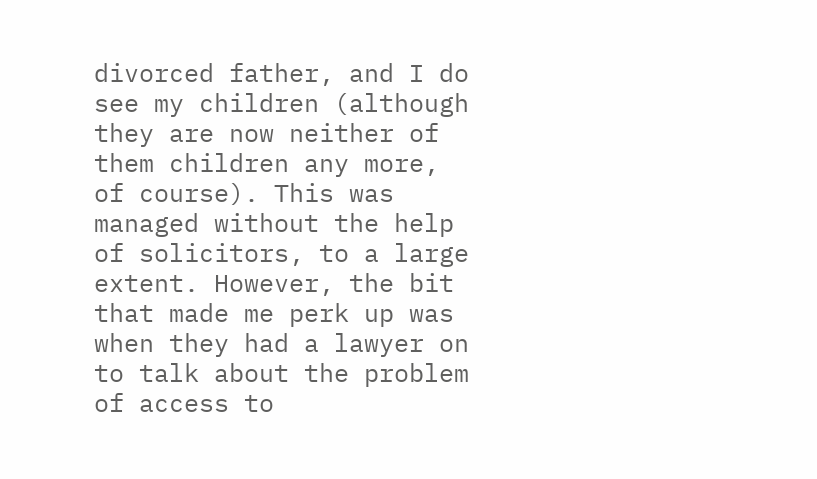divorced father, and I do see my children (although they are now neither of them children any more, of course). This was managed without the help of solicitors, to a large extent. However, the bit that made me perk up was when they had a lawyer on to talk about the problem of access to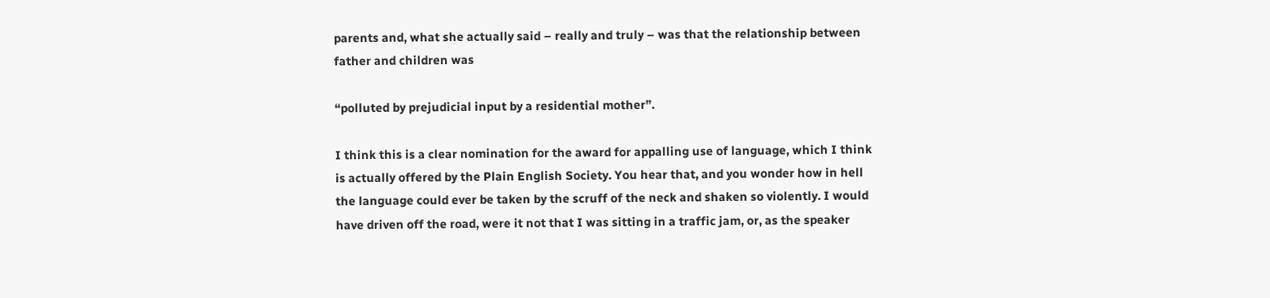parents and, what she actually said – really and truly – was that the relationship between father and children was

“polluted by prejudicial input by a residential mother”.

I think this is a clear nomination for the award for appalling use of language, which I think is actually offered by the Plain English Society. You hear that, and you wonder how in hell the language could ever be taken by the scruff of the neck and shaken so violently. I would have driven off the road, were it not that I was sitting in a traffic jam, or, as the speaker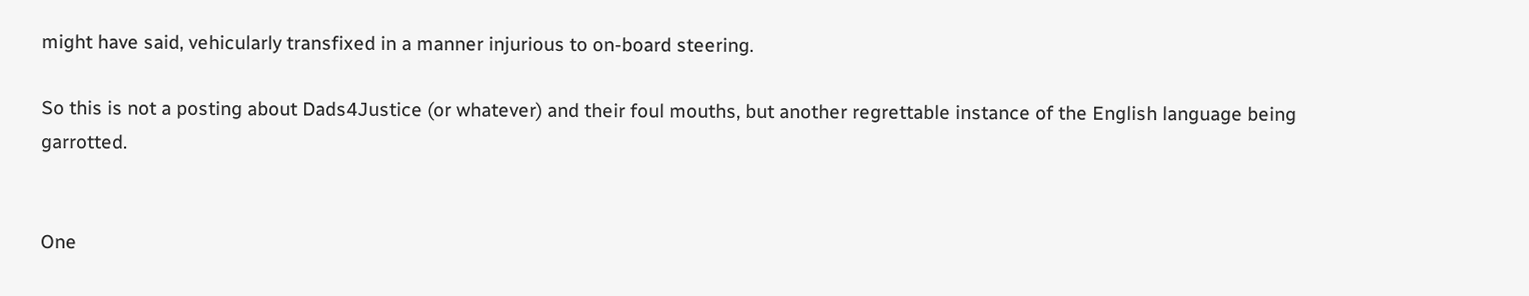might have said, vehicularly transfixed in a manner injurious to on-board steering.

So this is not a posting about Dads4Justice (or whatever) and their foul mouths, but another regrettable instance of the English language being garrotted.


One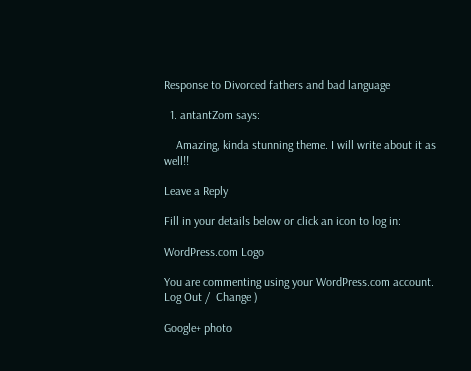Response to Divorced fathers and bad language

  1. antantZom says:

    Amazing, kinda stunning theme. I will write about it as well!!

Leave a Reply

Fill in your details below or click an icon to log in:

WordPress.com Logo

You are commenting using your WordPress.com account. Log Out /  Change )

Google+ photo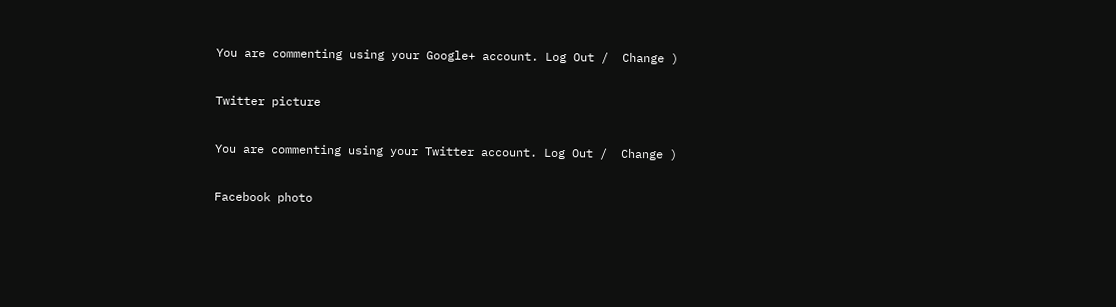You are commenting using your Google+ account. Log Out /  Change )

Twitter picture

You are commenting using your Twitter account. Log Out /  Change )

Facebook photo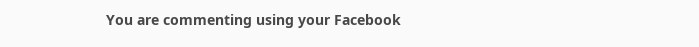You are commenting using your Facebook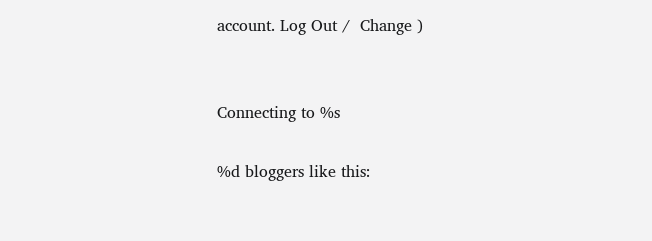account. Log Out /  Change )


Connecting to %s

%d bloggers like this: